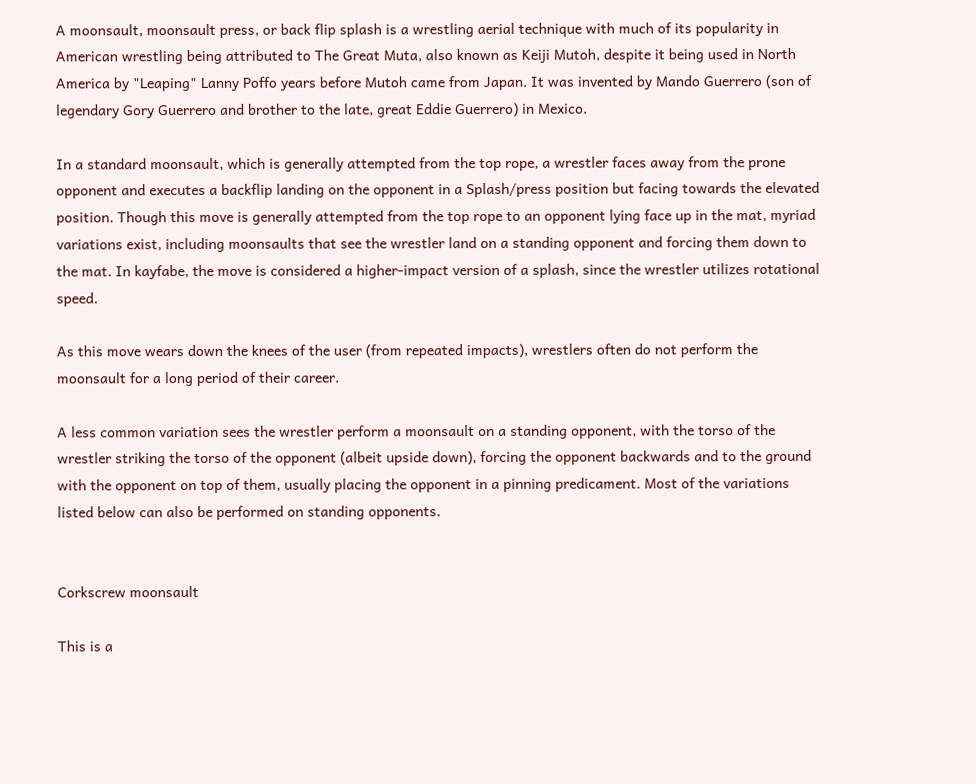A moonsault, moonsault press, or back flip splash is a wrestling aerial technique with much of its popularity in American wrestling being attributed to The Great Muta, also known as Keiji Mutoh, despite it being used in North America by "Leaping" Lanny Poffo years before Mutoh came from Japan. It was invented by Mando Guerrero (son of legendary Gory Guerrero and brother to the late, great Eddie Guerrero) in Mexico.

In a standard moonsault, which is generally attempted from the top rope, a wrestler faces away from the prone opponent and executes a backflip landing on the opponent in a Splash/press position but facing towards the elevated position. Though this move is generally attempted from the top rope to an opponent lying face up in the mat, myriad variations exist, including moonsaults that see the wrestler land on a standing opponent and forcing them down to the mat. In kayfabe, the move is considered a higher-impact version of a splash, since the wrestler utilizes rotational speed.

As this move wears down the knees of the user (from repeated impacts), wrestlers often do not perform the moonsault for a long period of their career.

A less common variation sees the wrestler perform a moonsault on a standing opponent, with the torso of the wrestler striking the torso of the opponent (albeit upside down), forcing the opponent backwards and to the ground with the opponent on top of them, usually placing the opponent in a pinning predicament. Most of the variations listed below can also be performed on standing opponents.


Corkscrew moonsault

This is a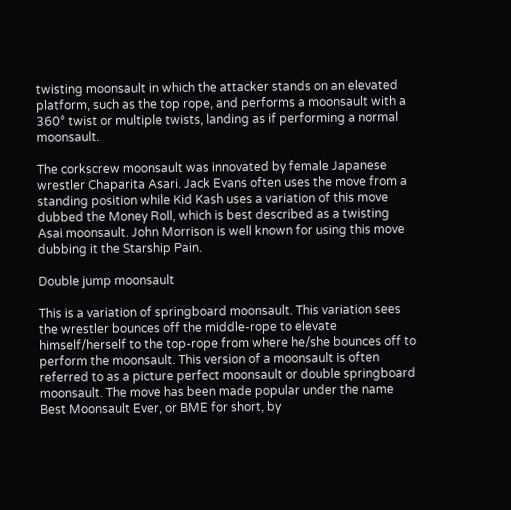twisting moonsault in which the attacker stands on an elevated platform, such as the top rope, and performs a moonsault with a 360° twist or multiple twists, landing as if performing a normal moonsault.

The corkscrew moonsault was innovated by female Japanese wrestler Chaparita Asari. Jack Evans often uses the move from a standing position while Kid Kash uses a variation of this move dubbed the Money Roll, which is best described as a twisting Asai moonsault. John Morrison is well known for using this move dubbing it the Starship Pain.

Double jump moonsault

This is a variation of springboard moonsault. This variation sees the wrestler bounces off the middle-rope to elevate himself/herself to the top-rope from where he/she bounces off to perform the moonsault. This version of a moonsault is often referred to as a picture perfect moonsault or double springboard moonsault. The move has been made popular under the name Best Moonsault Ever, or BME for short, by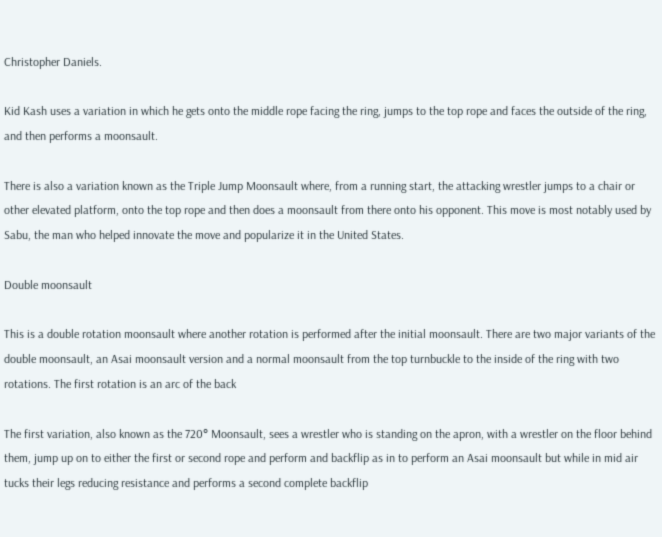Christopher Daniels.

Kid Kash uses a variation in which he gets onto the middle rope facing the ring, jumps to the top rope and faces the outside of the ring, and then performs a moonsault.

There is also a variation known as the Triple Jump Moonsault where, from a running start, the attacking wrestler jumps to a chair or other elevated platform, onto the top rope and then does a moonsault from there onto his opponent. This move is most notably used by Sabu, the man who helped innovate the move and popularize it in the United States.

Double moonsault

This is a double rotation moonsault where another rotation is performed after the initial moonsault. There are two major variants of the double moonsault, an Asai moonsault version and a normal moonsault from the top turnbuckle to the inside of the ring with two rotations. The first rotation is an arc of the back

The first variation, also known as the 720° Moonsault, sees a wrestler who is standing on the apron, with a wrestler on the floor behind them, jump up on to either the first or second rope and perform and backflip as in to perform an Asai moonsault but while in mid air tucks their legs reducing resistance and performs a second complete backflip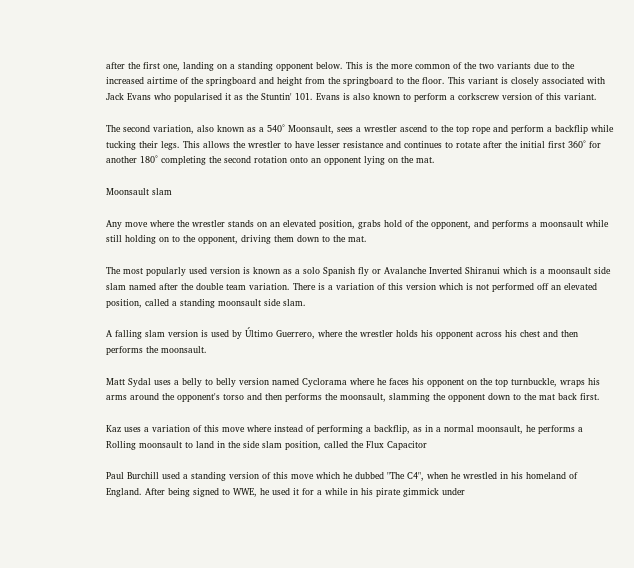after the first one, landing on a standing opponent below. This is the more common of the two variants due to the increased airtime of the springboard and height from the springboard to the floor. This variant is closely associated with Jack Evans who popularised it as the Stuntin' 101. Evans is also known to perform a corkscrew version of this variant.

The second variation, also known as a 540° Moonsault, sees a wrestler ascend to the top rope and perform a backflip while tucking their legs. This allows the wrestler to have lesser resistance and continues to rotate after the initial first 360° for another 180° completing the second rotation onto an opponent lying on the mat.

Moonsault slam

Any move where the wrestler stands on an elevated position, grabs hold of the opponent, and performs a moonsault while still holding on to the opponent, driving them down to the mat.

The most popularly used version is known as a solo Spanish fly or Avalanche Inverted Shiranui which is a moonsault side slam named after the double team variation. There is a variation of this version which is not performed off an elevated position, called a standing moonsault side slam.

A falling slam version is used by Último Guerrero, where the wrestler holds his opponent across his chest and then performs the moonsault.

Matt Sydal uses a belly to belly version named Cyclorama where he faces his opponent on the top turnbuckle, wraps his arms around the opponent's torso and then performs the moonsault, slamming the opponent down to the mat back first.

Kaz uses a variation of this move where instead of performing a backflip, as in a normal moonsault, he performs a Rolling moonsault to land in the side slam position, called the Flux Capacitor

Paul Burchill used a standing version of this move which he dubbed "The C4", when he wrestled in his homeland of England. After being signed to WWE, he used it for a while in his pirate gimmick under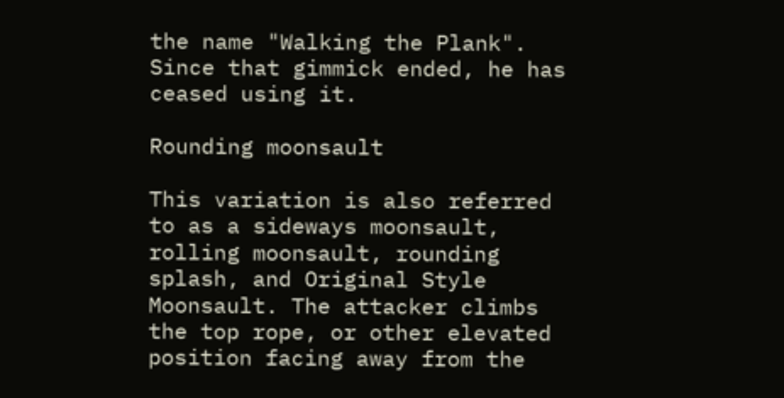the name "Walking the Plank". Since that gimmick ended, he has ceased using it.

Rounding moonsault

This variation is also referred to as a sideways moonsault, rolling moonsault, rounding splash, and Original Style Moonsault. The attacker climbs the top rope, or other elevated position facing away from the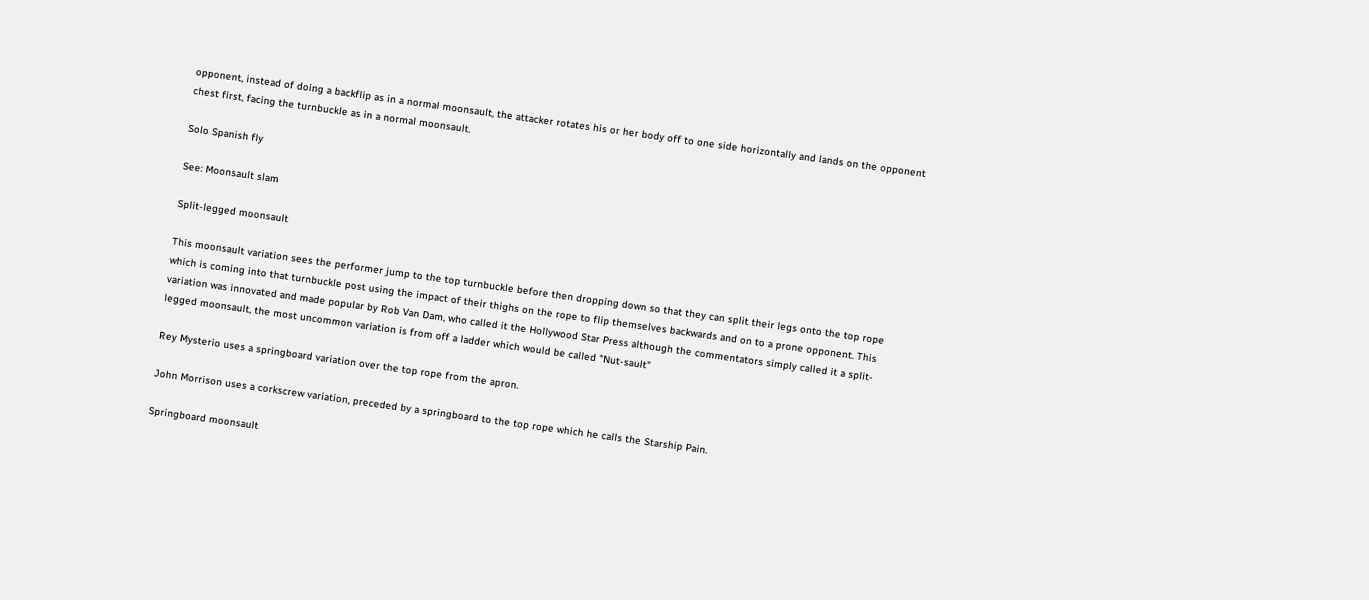opponent, instead of doing a backflip as in a normal moonsault, the attacker rotates his or her body off to one side horizontally and lands on the opponent chest first, facing the turnbuckle as in a normal moonsault.

Solo Spanish fly

See: Moonsault slam

Split-legged moonsault

This moonsault variation sees the performer jump to the top turnbuckle before then dropping down so that they can split their legs onto the top rope which is coming into that turnbuckle post using the impact of their thighs on the rope to flip themselves backwards and on to a prone opponent. This variation was innovated and made popular by Rob Van Dam, who called it the Hollywood Star Press although the commentators simply called it a split-legged moonsault, the most uncommon variation is from off a ladder which would be called "Nut-sault"

Rey Mysterio uses a springboard variation over the top rope from the apron.

John Morrison uses a corkscrew variation, preceded by a springboard to the top rope which he calls the Starship Pain.

Springboard moonsault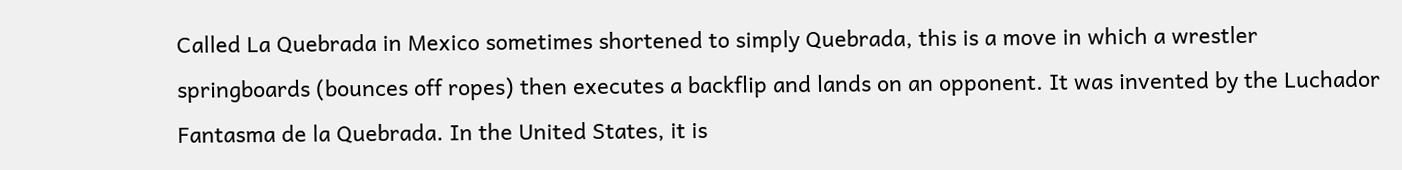Called La Quebrada in Mexico sometimes shortened to simply Quebrada, this is a move in which a wrestler springboards (bounces off ropes) then executes a backflip and lands on an opponent. It was invented by the Luchador Fantasma de la Quebrada. In the United States, it is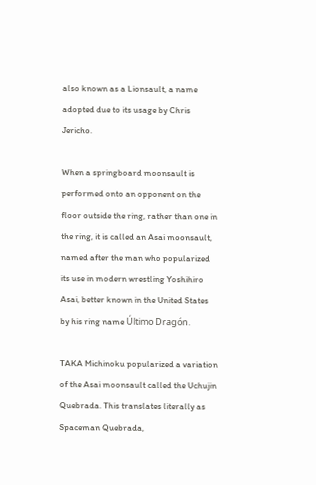also known as a Lionsault, a name adopted due to its usage by Chris Jericho.

When a springboard moonsault is performed onto an opponent on the floor outside the ring, rather than one in the ring, it is called an Asai moonsault, named after the man who popularized its use in modern wrestling Yoshihiro Asai, better known in the United States by his ring name Último Dragón.

TAKA Michinoku popularized a variation of the Asai moonsault called the Uchujin Quebrada. This translates literally as Spaceman Quebrada,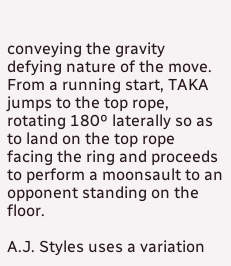conveying the gravity defying nature of the move. From a running start, TAKA jumps to the top rope, rotating 180º laterally so as to land on the top rope facing the ring and proceeds to perform a moonsault to an opponent standing on the floor.

A.J. Styles uses a variation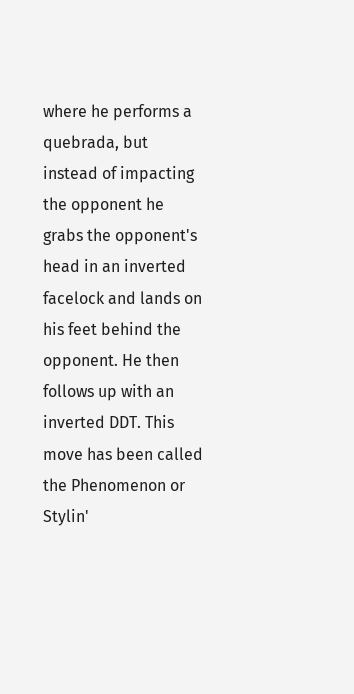where he performs a quebrada, but instead of impacting the opponent he grabs the opponent's head in an inverted facelock and lands on his feet behind the opponent. He then follows up with an inverted DDT. This move has been called the Phenomenon or Stylin'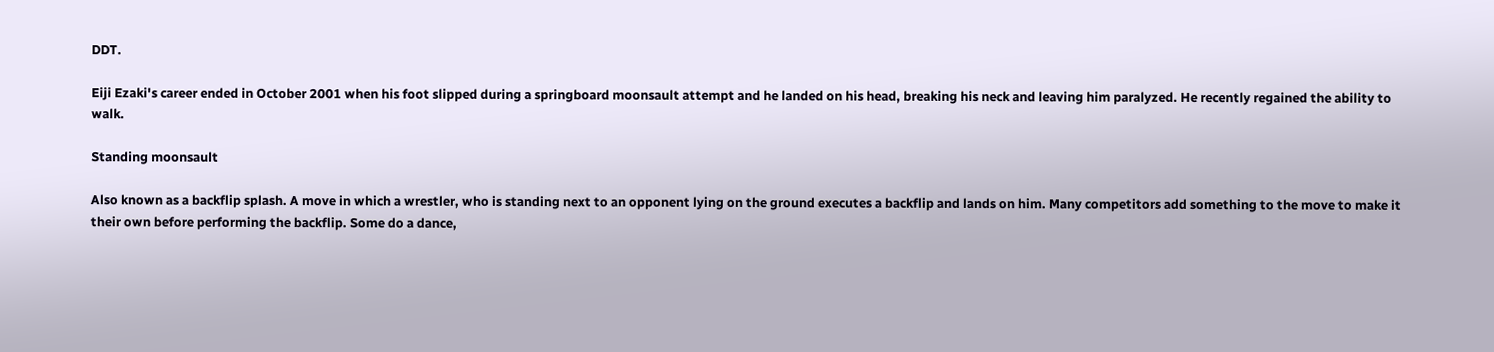DDT.

Eiji Ezaki's career ended in October 2001 when his foot slipped during a springboard moonsault attempt and he landed on his head, breaking his neck and leaving him paralyzed. He recently regained the ability to walk.

Standing moonsault

Also known as a backflip splash. A move in which a wrestler, who is standing next to an opponent lying on the ground executes a backflip and lands on him. Many competitors add something to the move to make it their own before performing the backflip. Some do a dance,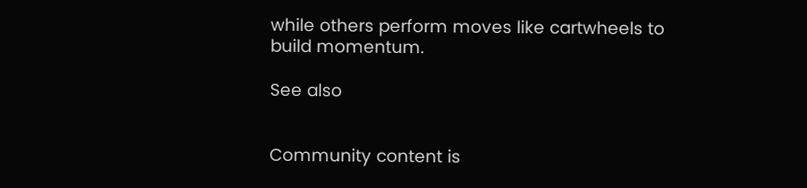while others perform moves like cartwheels to build momentum.

See also


Community content is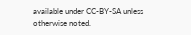available under CC-BY-SA unless otherwise noted.